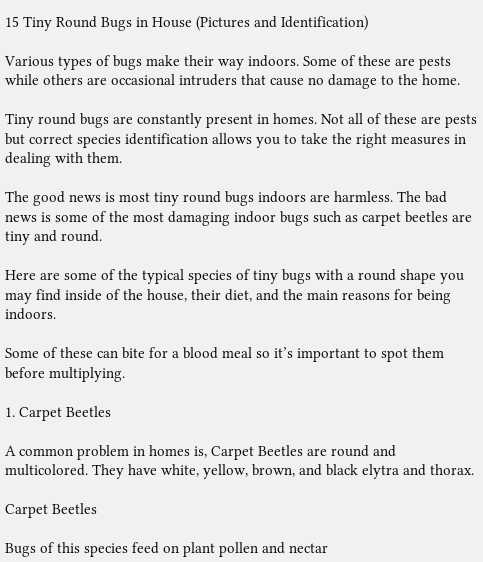15 Tiny Round Bugs in House (Pictures and Identification)

Various types of bugs make their way indoors. Some of these are pests while others are occasional intruders that cause no damage to the home.

Tiny round bugs are constantly present in homes. Not all of these are pests but correct species identification allows you to take the right measures in dealing with them.

The good news is most tiny round bugs indoors are harmless. The bad news is some of the most damaging indoor bugs such as carpet beetles are tiny and round.

Here are some of the typical species of tiny bugs with a round shape you may find inside of the house, their diet, and the main reasons for being indoors.

Some of these can bite for a blood meal so it’s important to spot them before multiplying.

1. Carpet Beetles

A common problem in homes is, Carpet Beetles are round and multicolored. They have white, yellow, brown, and black elytra and thorax.

Carpet Beetles

Bugs of this species feed on plant pollen and nectar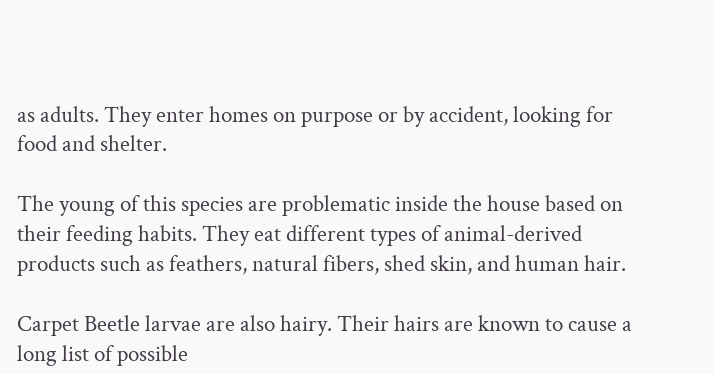as adults. They enter homes on purpose or by accident, looking for food and shelter.

The young of this species are problematic inside the house based on their feeding habits. They eat different types of animal-derived products such as feathers, natural fibers, shed skin, and human hair.

Carpet Beetle larvae are also hairy. Their hairs are known to cause a long list of possible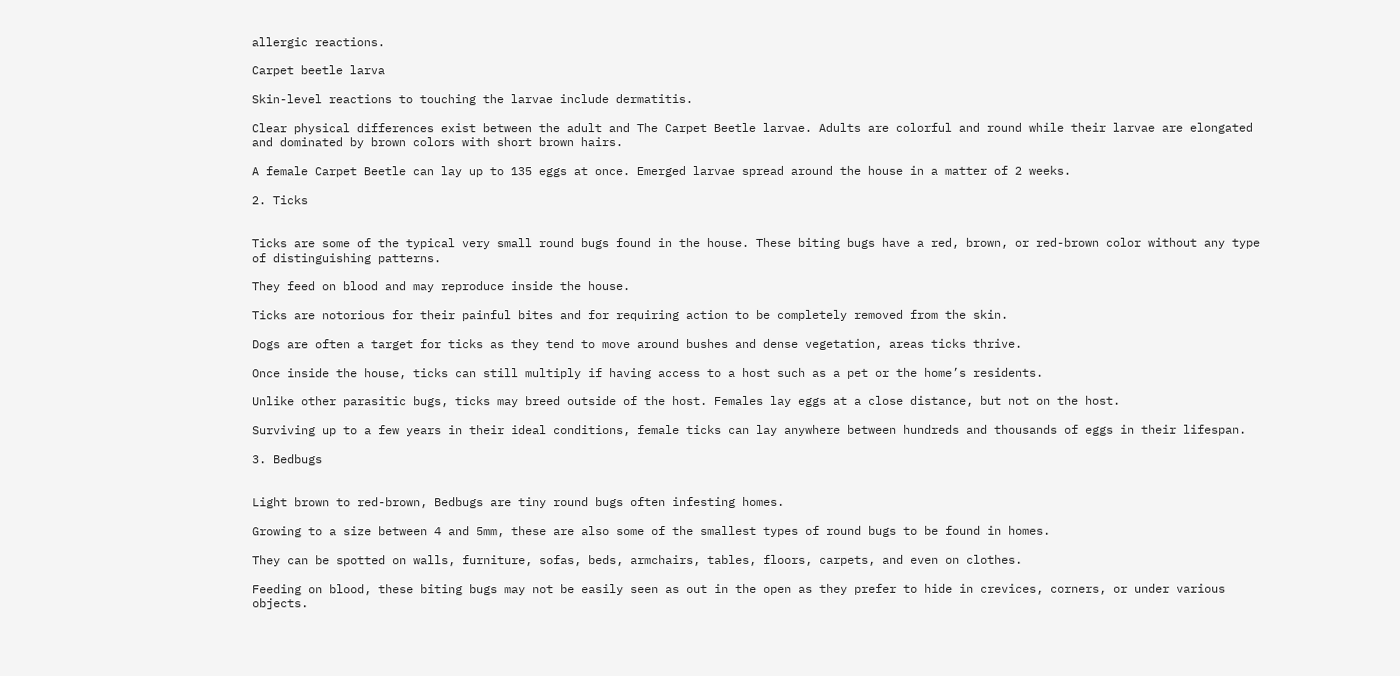allergic reactions.

Carpet beetle larva

Skin-level reactions to touching the larvae include dermatitis.

Clear physical differences exist between the adult and The Carpet Beetle larvae. Adults are colorful and round while their larvae are elongated and dominated by brown colors with short brown hairs.

A female Carpet Beetle can lay up to 135 eggs at once. Emerged larvae spread around the house in a matter of 2 weeks.

2. Ticks


Ticks are some of the typical very small round bugs found in the house. These biting bugs have a red, brown, or red-brown color without any type of distinguishing patterns.

They feed on blood and may reproduce inside the house.

Ticks are notorious for their painful bites and for requiring action to be completely removed from the skin.

Dogs are often a target for ticks as they tend to move around bushes and dense vegetation, areas ticks thrive.

Once inside the house, ticks can still multiply if having access to a host such as a pet or the home’s residents.

Unlike other parasitic bugs, ticks may breed outside of the host. Females lay eggs at a close distance, but not on the host.

Surviving up to a few years in their ideal conditions, female ticks can lay anywhere between hundreds and thousands of eggs in their lifespan.

3. Bedbugs


Light brown to red-brown, Bedbugs are tiny round bugs often infesting homes.

Growing to a size between 4 and 5mm, these are also some of the smallest types of round bugs to be found in homes.

They can be spotted on walls, furniture, sofas, beds, armchairs, tables, floors, carpets, and even on clothes.

Feeding on blood, these biting bugs may not be easily seen as out in the open as they prefer to hide in crevices, corners, or under various objects.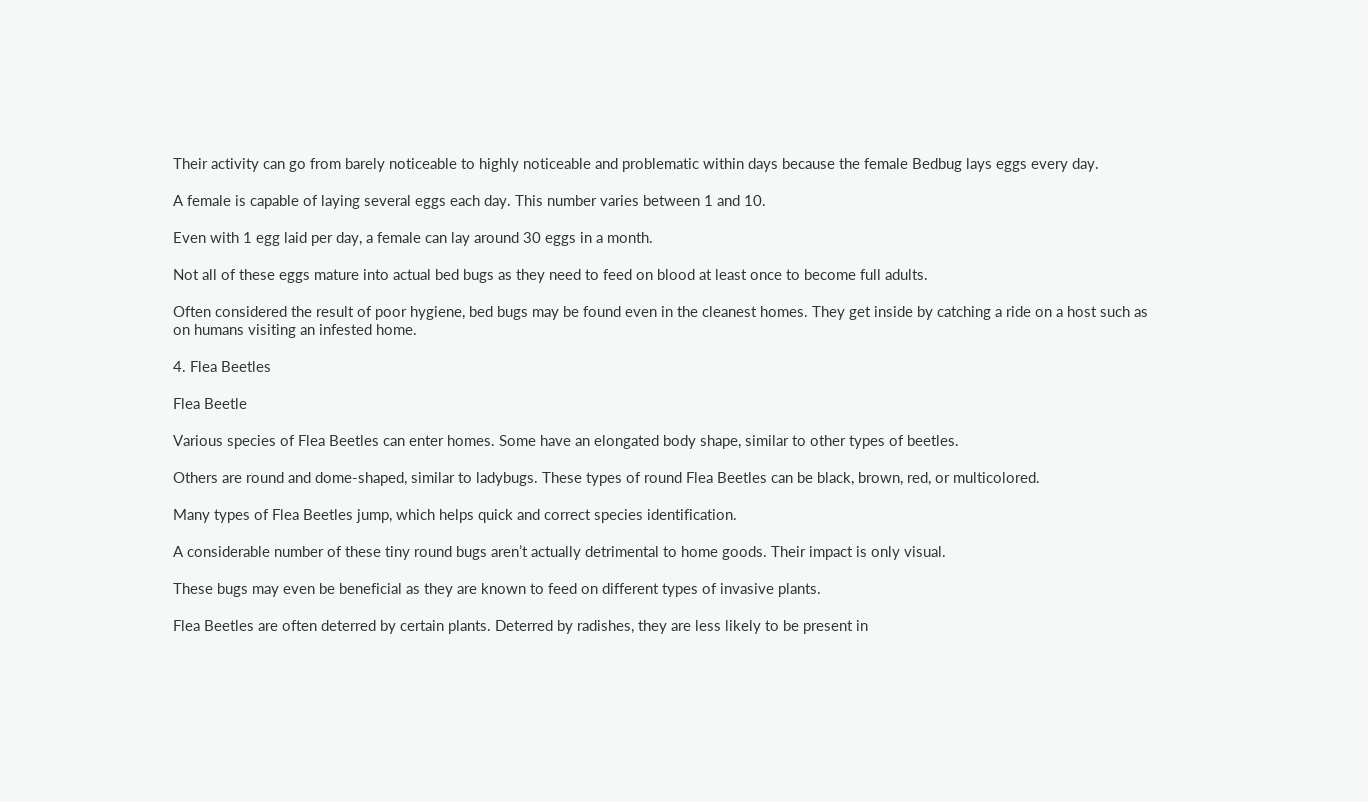Their activity can go from barely noticeable to highly noticeable and problematic within days because the female Bedbug lays eggs every day.

A female is capable of laying several eggs each day. This number varies between 1 and 10.

Even with 1 egg laid per day, a female can lay around 30 eggs in a month.

Not all of these eggs mature into actual bed bugs as they need to feed on blood at least once to become full adults.

Often considered the result of poor hygiene, bed bugs may be found even in the cleanest homes. They get inside by catching a ride on a host such as on humans visiting an infested home.

4. Flea Beetles

Flea Beetle

Various species of Flea Beetles can enter homes. Some have an elongated body shape, similar to other types of beetles.

Others are round and dome-shaped, similar to ladybugs. These types of round Flea Beetles can be black, brown, red, or multicolored.

Many types of Flea Beetles jump, which helps quick and correct species identification.

A considerable number of these tiny round bugs aren’t actually detrimental to home goods. Their impact is only visual.

These bugs may even be beneficial as they are known to feed on different types of invasive plants.

Flea Beetles are often deterred by certain plants. Deterred by radishes, they are less likely to be present in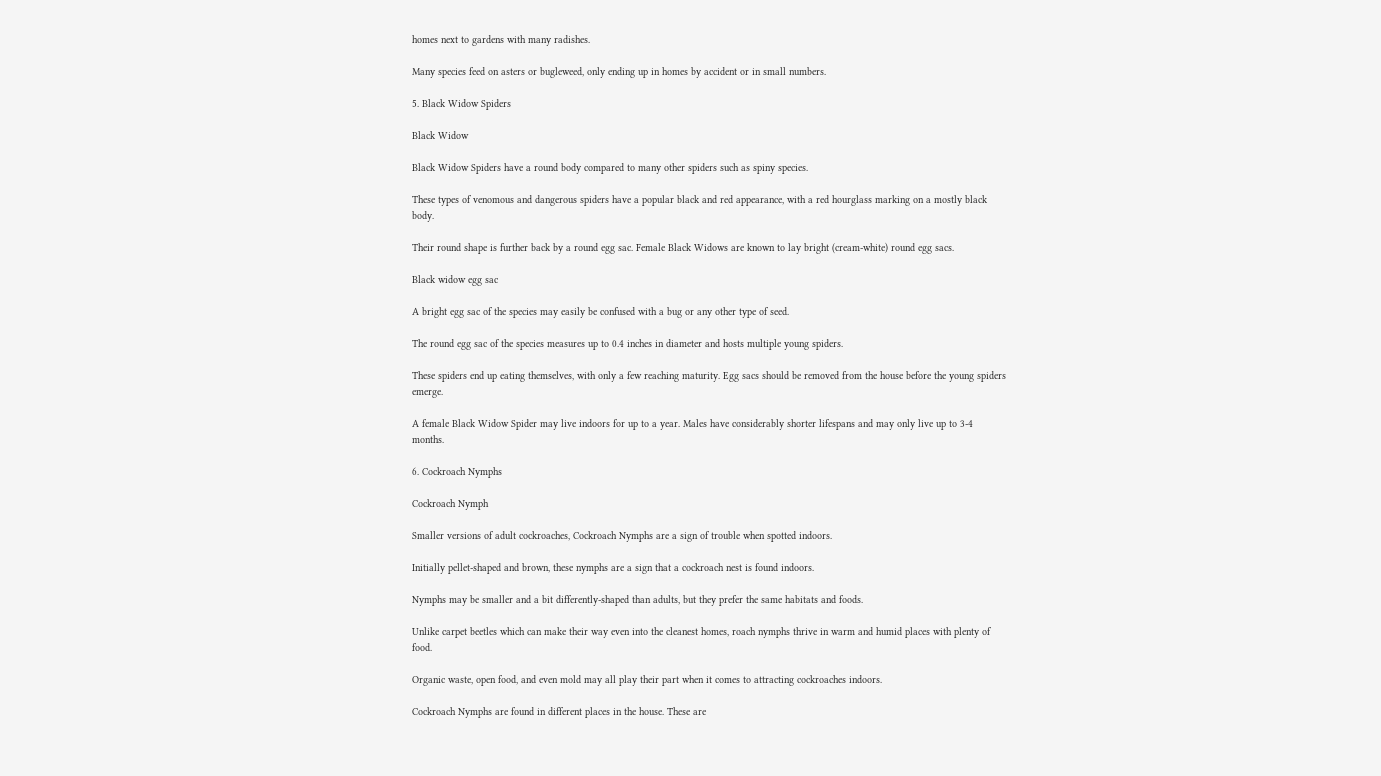homes next to gardens with many radishes.

Many species feed on asters or bugleweed, only ending up in homes by accident or in small numbers.

5. Black Widow Spiders

Black Widow

Black Widow Spiders have a round body compared to many other spiders such as spiny species.

These types of venomous and dangerous spiders have a popular black and red appearance, with a red hourglass marking on a mostly black body.

Their round shape is further back by a round egg sac. Female Black Widows are known to lay bright (cream-white) round egg sacs.

Black widow egg sac

A bright egg sac of the species may easily be confused with a bug or any other type of seed.

The round egg sac of the species measures up to 0.4 inches in diameter and hosts multiple young spiders.

These spiders end up eating themselves, with only a few reaching maturity. Egg sacs should be removed from the house before the young spiders emerge.

A female Black Widow Spider may live indoors for up to a year. Males have considerably shorter lifespans and may only live up to 3-4 months.

6. Cockroach Nymphs

Cockroach Nymph

Smaller versions of adult cockroaches, Cockroach Nymphs are a sign of trouble when spotted indoors.

Initially pellet-shaped and brown, these nymphs are a sign that a cockroach nest is found indoors.

Nymphs may be smaller and a bit differently-shaped than adults, but they prefer the same habitats and foods.

Unlike carpet beetles which can make their way even into the cleanest homes, roach nymphs thrive in warm and humid places with plenty of food.

Organic waste, open food, and even mold may all play their part when it comes to attracting cockroaches indoors.

Cockroach Nymphs are found in different places in the house. These are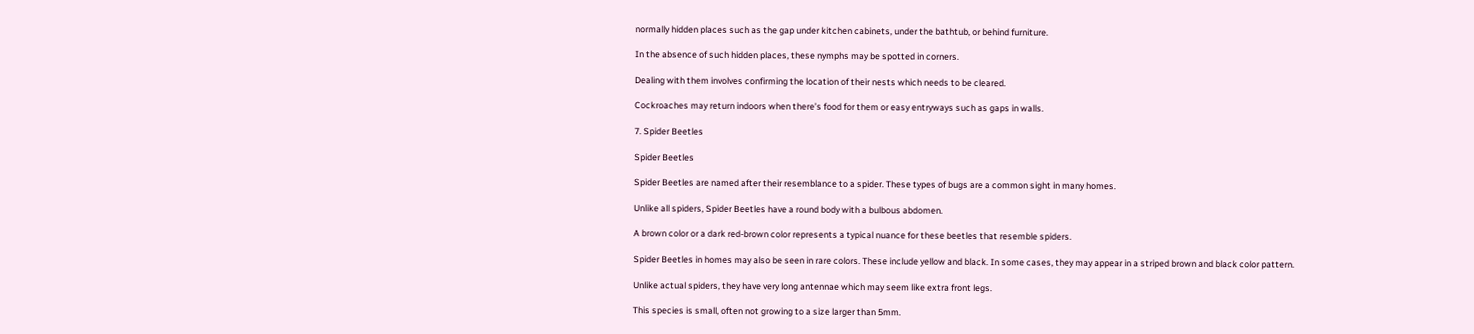normally hidden places such as the gap under kitchen cabinets, under the bathtub, or behind furniture.

In the absence of such hidden places, these nymphs may be spotted in corners.

Dealing with them involves confirming the location of their nests which needs to be cleared.

Cockroaches may return indoors when there’s food for them or easy entryways such as gaps in walls.

7. Spider Beetles

Spider Beetles

Spider Beetles are named after their resemblance to a spider. These types of bugs are a common sight in many homes.

Unlike all spiders, Spider Beetles have a round body with a bulbous abdomen.

A brown color or a dark red-brown color represents a typical nuance for these beetles that resemble spiders.

Spider Beetles in homes may also be seen in rare colors. These include yellow and black. In some cases, they may appear in a striped brown and black color pattern.

Unlike actual spiders, they have very long antennae which may seem like extra front legs.

This species is small, often not growing to a size larger than 5mm.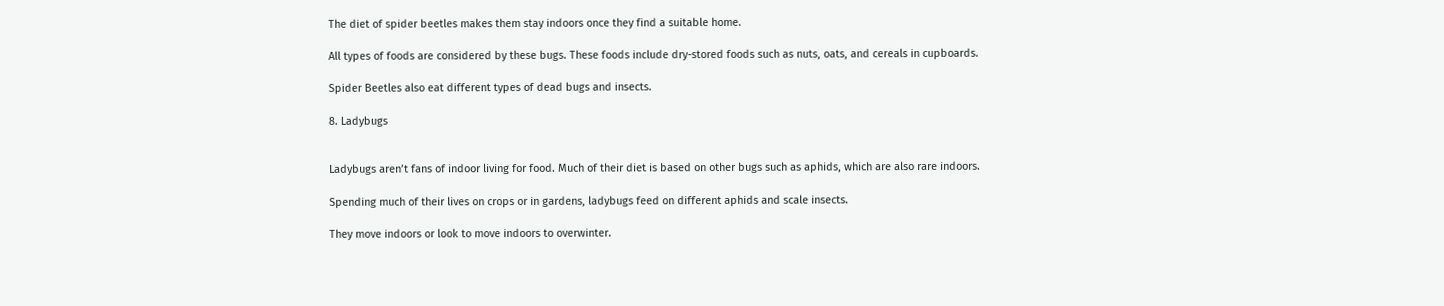The diet of spider beetles makes them stay indoors once they find a suitable home.

All types of foods are considered by these bugs. These foods include dry-stored foods such as nuts, oats, and cereals in cupboards.

Spider Beetles also eat different types of dead bugs and insects.

8. Ladybugs


Ladybugs aren’t fans of indoor living for food. Much of their diet is based on other bugs such as aphids, which are also rare indoors.

Spending much of their lives on crops or in gardens, ladybugs feed on different aphids and scale insects.

They move indoors or look to move indoors to overwinter.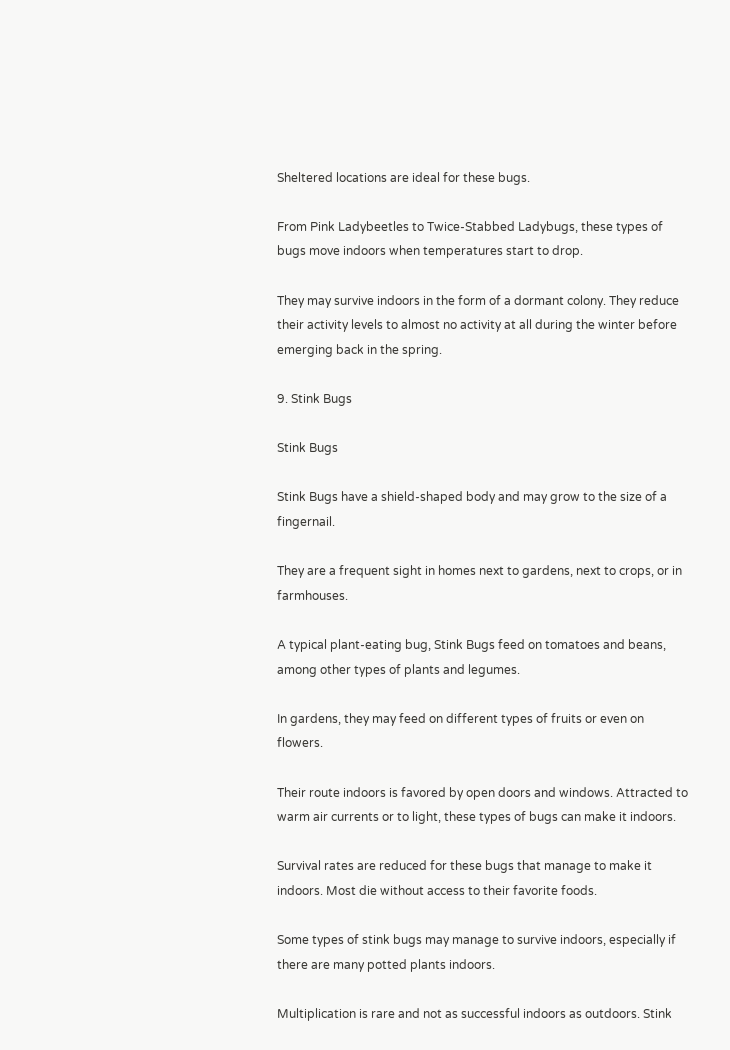Sheltered locations are ideal for these bugs.

From Pink Ladybeetles to Twice-Stabbed Ladybugs, these types of bugs move indoors when temperatures start to drop.

They may survive indoors in the form of a dormant colony. They reduce their activity levels to almost no activity at all during the winter before emerging back in the spring.

9. Stink Bugs

Stink Bugs

Stink Bugs have a shield-shaped body and may grow to the size of a fingernail.

They are a frequent sight in homes next to gardens, next to crops, or in farmhouses.

A typical plant-eating bug, Stink Bugs feed on tomatoes and beans, among other types of plants and legumes.

In gardens, they may feed on different types of fruits or even on flowers.

Their route indoors is favored by open doors and windows. Attracted to warm air currents or to light, these types of bugs can make it indoors.

Survival rates are reduced for these bugs that manage to make it indoors. Most die without access to their favorite foods.

Some types of stink bugs may manage to survive indoors, especially if there are many potted plants indoors.

Multiplication is rare and not as successful indoors as outdoors. Stink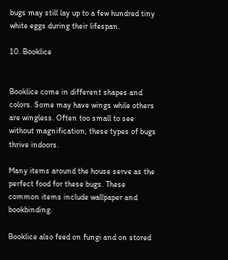bugs may still lay up to a few hundred tiny white eggs during their lifespan.

10. Booklice


Booklice come in different shapes and colors. Some may have wings while others are wingless. Often too small to see without magnification, these types of bugs thrive indoors.

Many items around the house serve as the perfect food for these bugs. These common items include wallpaper and bookbinding.

Booklice also feed on fungi and on stored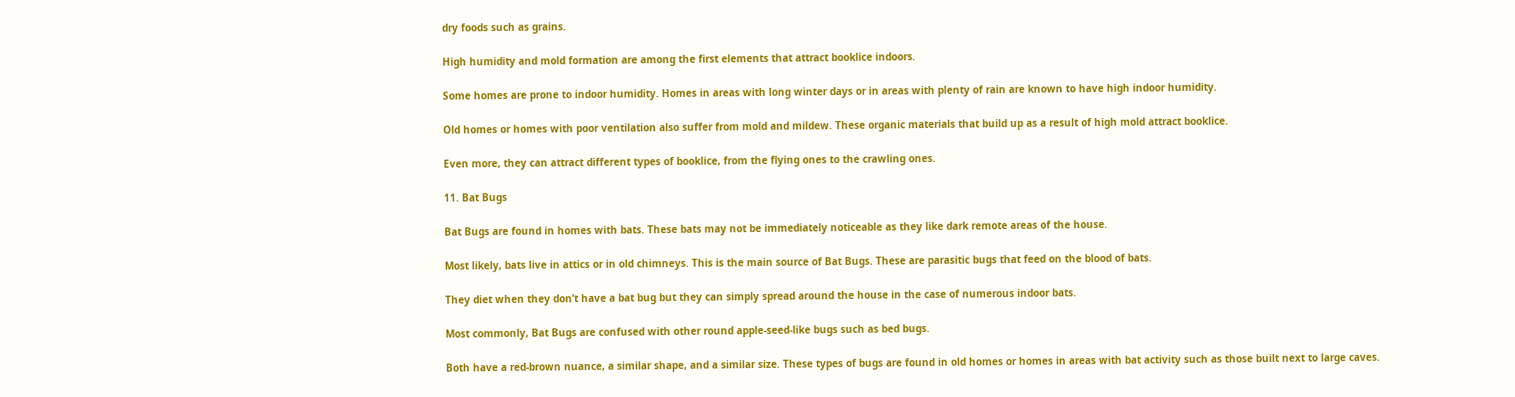dry foods such as grains.

High humidity and mold formation are among the first elements that attract booklice indoors.

Some homes are prone to indoor humidity. Homes in areas with long winter days or in areas with plenty of rain are known to have high indoor humidity.

Old homes or homes with poor ventilation also suffer from mold and mildew. These organic materials that build up as a result of high mold attract booklice.

Even more, they can attract different types of booklice, from the flying ones to the crawling ones.

11. Bat Bugs

Bat Bugs are found in homes with bats. These bats may not be immediately noticeable as they like dark remote areas of the house.

Most likely, bats live in attics or in old chimneys. This is the main source of Bat Bugs. These are parasitic bugs that feed on the blood of bats.

They diet when they don’t have a bat bug but they can simply spread around the house in the case of numerous indoor bats.

Most commonly, Bat Bugs are confused with other round apple-seed-like bugs such as bed bugs.

Both have a red-brown nuance, a similar shape, and a similar size. These types of bugs are found in old homes or homes in areas with bat activity such as those built next to large caves.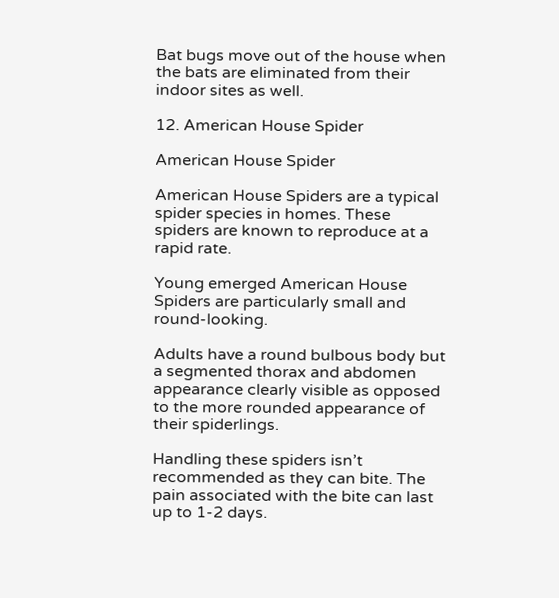Bat bugs move out of the house when the bats are eliminated from their indoor sites as well.

12. American House Spider

American House Spider

American House Spiders are a typical spider species in homes. These spiders are known to reproduce at a rapid rate.

Young emerged American House Spiders are particularly small and round-looking.

Adults have a round bulbous body but a segmented thorax and abdomen appearance clearly visible as opposed to the more rounded appearance of their spiderlings.

Handling these spiders isn’t recommended as they can bite. The pain associated with the bite can last up to 1-2 days.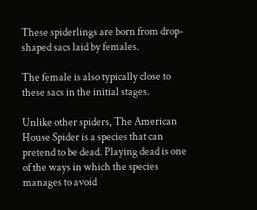These spiderlings are born from drop-shaped sacs laid by females.

The female is also typically close to these sacs in the initial stages.

Unlike other spiders, The American House Spider is a species that can pretend to be dead. Playing dead is one of the ways in which the species manages to avoid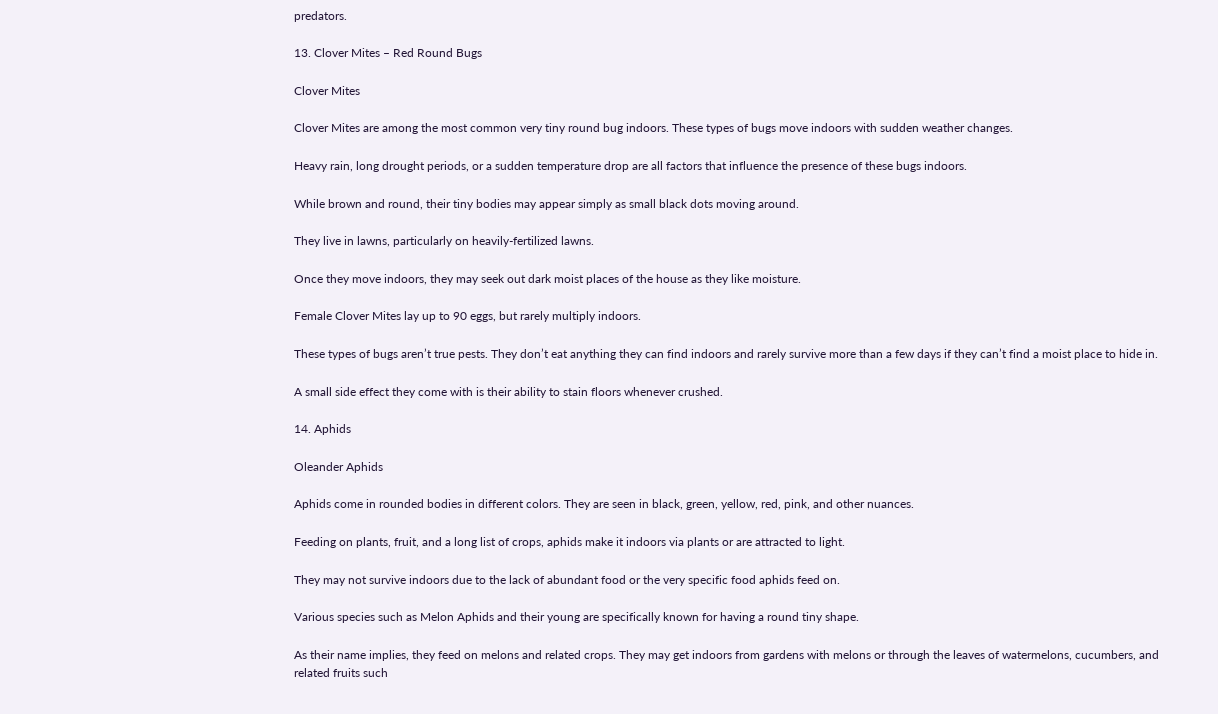predators.

13. Clover Mites – Red Round Bugs

Clover Mites

Clover Mites are among the most common very tiny round bug indoors. These types of bugs move indoors with sudden weather changes.

Heavy rain, long drought periods, or a sudden temperature drop are all factors that influence the presence of these bugs indoors.

While brown and round, their tiny bodies may appear simply as small black dots moving around.

They live in lawns, particularly on heavily-fertilized lawns.

Once they move indoors, they may seek out dark moist places of the house as they like moisture.

Female Clover Mites lay up to 90 eggs, but rarely multiply indoors.

These types of bugs aren’t true pests. They don’t eat anything they can find indoors and rarely survive more than a few days if they can’t find a moist place to hide in.

A small side effect they come with is their ability to stain floors whenever crushed.

14. Aphids

Oleander Aphids

Aphids come in rounded bodies in different colors. They are seen in black, green, yellow, red, pink, and other nuances.

Feeding on plants, fruit, and a long list of crops, aphids make it indoors via plants or are attracted to light.

They may not survive indoors due to the lack of abundant food or the very specific food aphids feed on.

Various species such as Melon Aphids and their young are specifically known for having a round tiny shape.

As their name implies, they feed on melons and related crops. They may get indoors from gardens with melons or through the leaves of watermelons, cucumbers, and related fruits such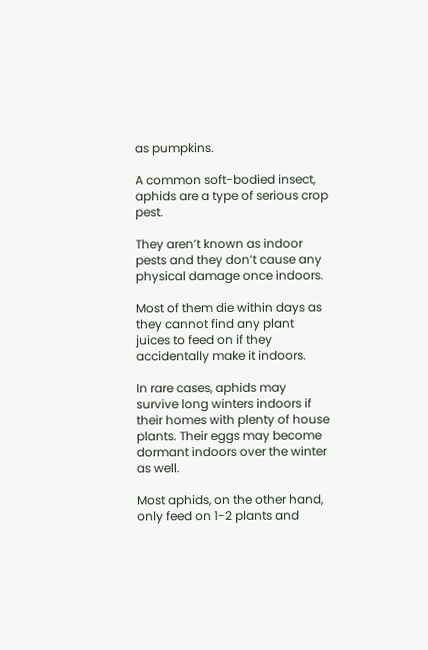as pumpkins.

A common soft-bodied insect, aphids are a type of serious crop pest.

They aren’t known as indoor pests and they don’t cause any physical damage once indoors.

Most of them die within days as they cannot find any plant juices to feed on if they accidentally make it indoors.

In rare cases, aphids may survive long winters indoors if their homes with plenty of house plants. Their eggs may become dormant indoors over the winter as well.

Most aphids, on the other hand, only feed on 1-2 plants and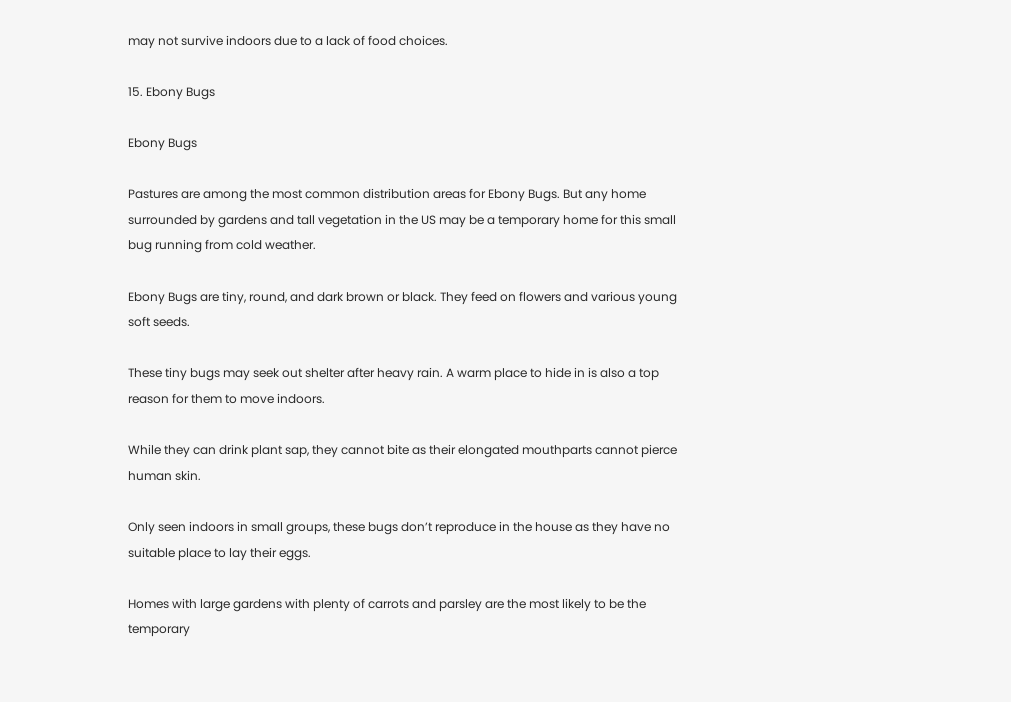may not survive indoors due to a lack of food choices.

15. Ebony Bugs

Ebony Bugs

Pastures are among the most common distribution areas for Ebony Bugs. But any home surrounded by gardens and tall vegetation in the US may be a temporary home for this small bug running from cold weather.

Ebony Bugs are tiny, round, and dark brown or black. They feed on flowers and various young soft seeds.

These tiny bugs may seek out shelter after heavy rain. A warm place to hide in is also a top reason for them to move indoors.

While they can drink plant sap, they cannot bite as their elongated mouthparts cannot pierce human skin.

Only seen indoors in small groups, these bugs don’t reproduce in the house as they have no suitable place to lay their eggs.

Homes with large gardens with plenty of carrots and parsley are the most likely to be the temporary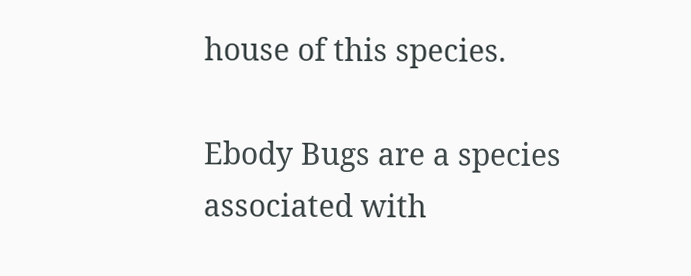house of this species.

Ebody Bugs are a species associated with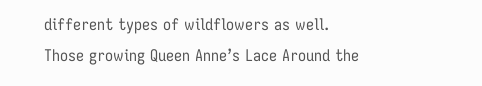different types of wildflowers as well. Those growing Queen Anne’s Lace Around the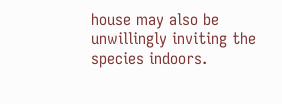house may also be unwillingly inviting the species indoors.